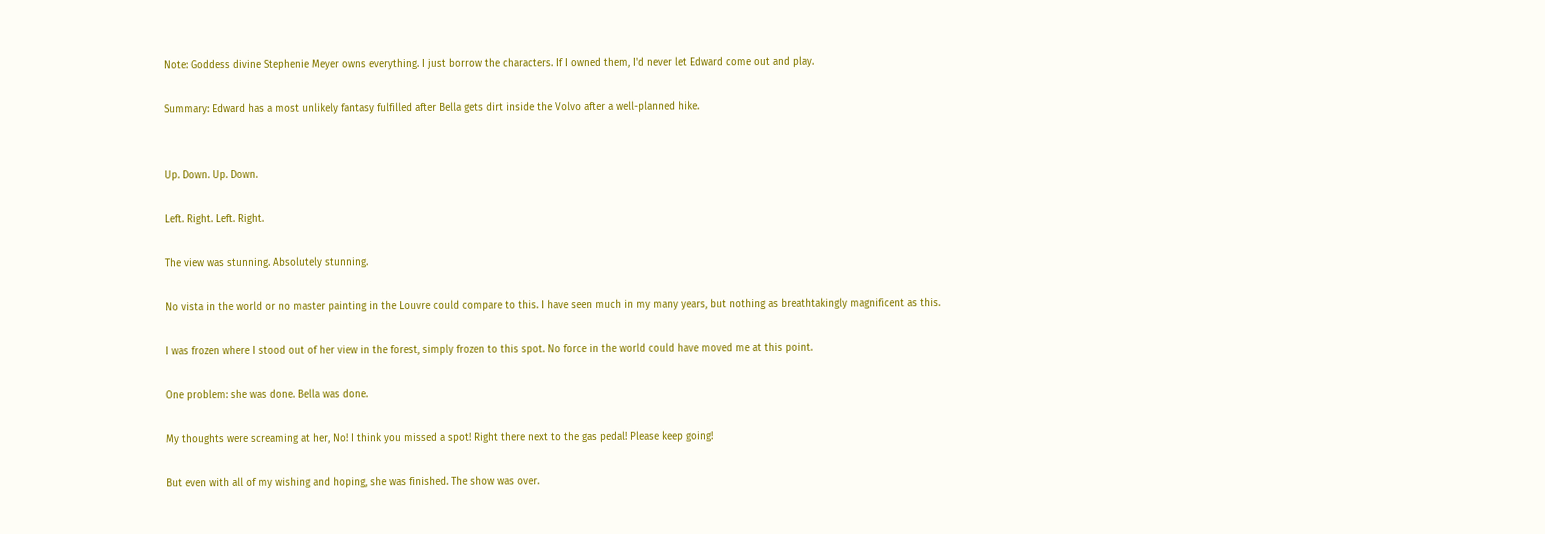Note: Goddess divine Stephenie Meyer owns everything. I just borrow the characters. If I owned them, I'd never let Edward come out and play.

Summary: Edward has a most unlikely fantasy fulfilled after Bella gets dirt inside the Volvo after a well-planned hike.


Up. Down. Up. Down.

Left. Right. Left. Right.

The view was stunning. Absolutely stunning.

No vista in the world or no master painting in the Louvre could compare to this. I have seen much in my many years, but nothing as breathtakingly magnificent as this.

I was frozen where I stood out of her view in the forest, simply frozen to this spot. No force in the world could have moved me at this point.

One problem: she was done. Bella was done.

My thoughts were screaming at her, No! I think you missed a spot! Right there next to the gas pedal! Please keep going!

But even with all of my wishing and hoping, she was finished. The show was over.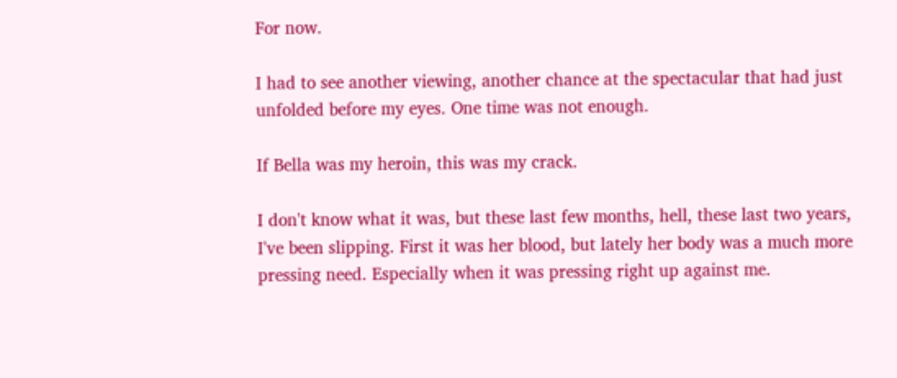For now.

I had to see another viewing, another chance at the spectacular that had just unfolded before my eyes. One time was not enough.

If Bella was my heroin, this was my crack.

I don't know what it was, but these last few months, hell, these last two years, I've been slipping. First it was her blood, but lately her body was a much more pressing need. Especially when it was pressing right up against me.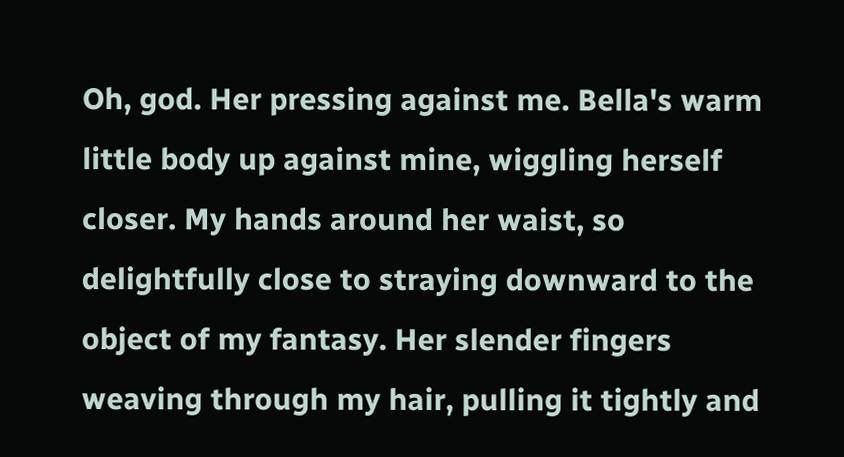Oh, god. Her pressing against me. Bella's warm little body up against mine, wiggling herself closer. My hands around her waist, so delightfully close to straying downward to the object of my fantasy. Her slender fingers weaving through my hair, pulling it tightly and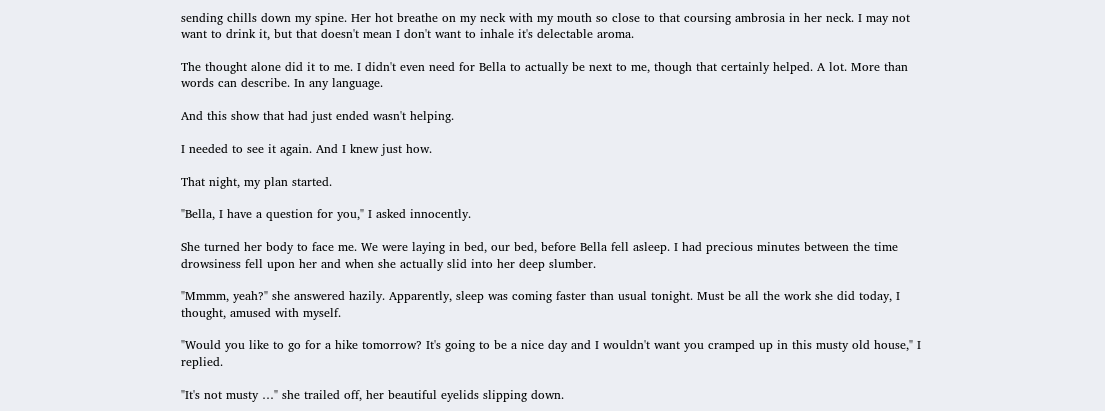sending chills down my spine. Her hot breathe on my neck with my mouth so close to that coursing ambrosia in her neck. I may not want to drink it, but that doesn't mean I don't want to inhale it's delectable aroma.

The thought alone did it to me. I didn't even need for Bella to actually be next to me, though that certainly helped. A lot. More than words can describe. In any language.

And this show that had just ended wasn't helping.

I needed to see it again. And I knew just how.

That night, my plan started.

"Bella, I have a question for you," I asked innocently.

She turned her body to face me. We were laying in bed, our bed, before Bella fell asleep. I had precious minutes between the time drowsiness fell upon her and when she actually slid into her deep slumber.

"Mmmm, yeah?" she answered hazily. Apparently, sleep was coming faster than usual tonight. Must be all the work she did today, I thought, amused with myself.

"Would you like to go for a hike tomorrow? It's going to be a nice day and I wouldn't want you cramped up in this musty old house," I replied.

"It's not musty …" she trailed off, her beautiful eyelids slipping down.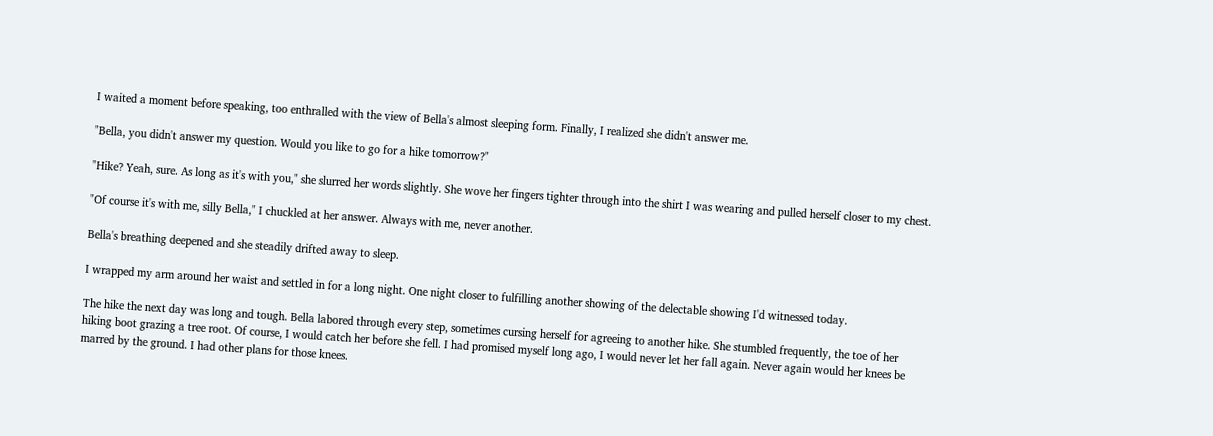I waited a moment before speaking, too enthralled with the view of Bella's almost sleeping form. Finally, I realized she didn't answer me.

"Bella, you didn't answer my question. Would you like to go for a hike tomorrow?"

"Hike? Yeah, sure. As long as it's with you," she slurred her words slightly. She wove her fingers tighter through into the shirt I was wearing and pulled herself closer to my chest.

"Of course it's with me, silly Bella," I chuckled at her answer. Always with me, never another.

Bella's breathing deepened and she steadily drifted away to sleep.

I wrapped my arm around her waist and settled in for a long night. One night closer to fulfilling another showing of the delectable showing I'd witnessed today.

The hike the next day was long and tough. Bella labored through every step, sometimes cursing herself for agreeing to another hike. She stumbled frequently, the toe of her hiking boot grazing a tree root. Of course, I would catch her before she fell. I had promised myself long ago, I would never let her fall again. Never again would her knees be marred by the ground. I had other plans for those knees.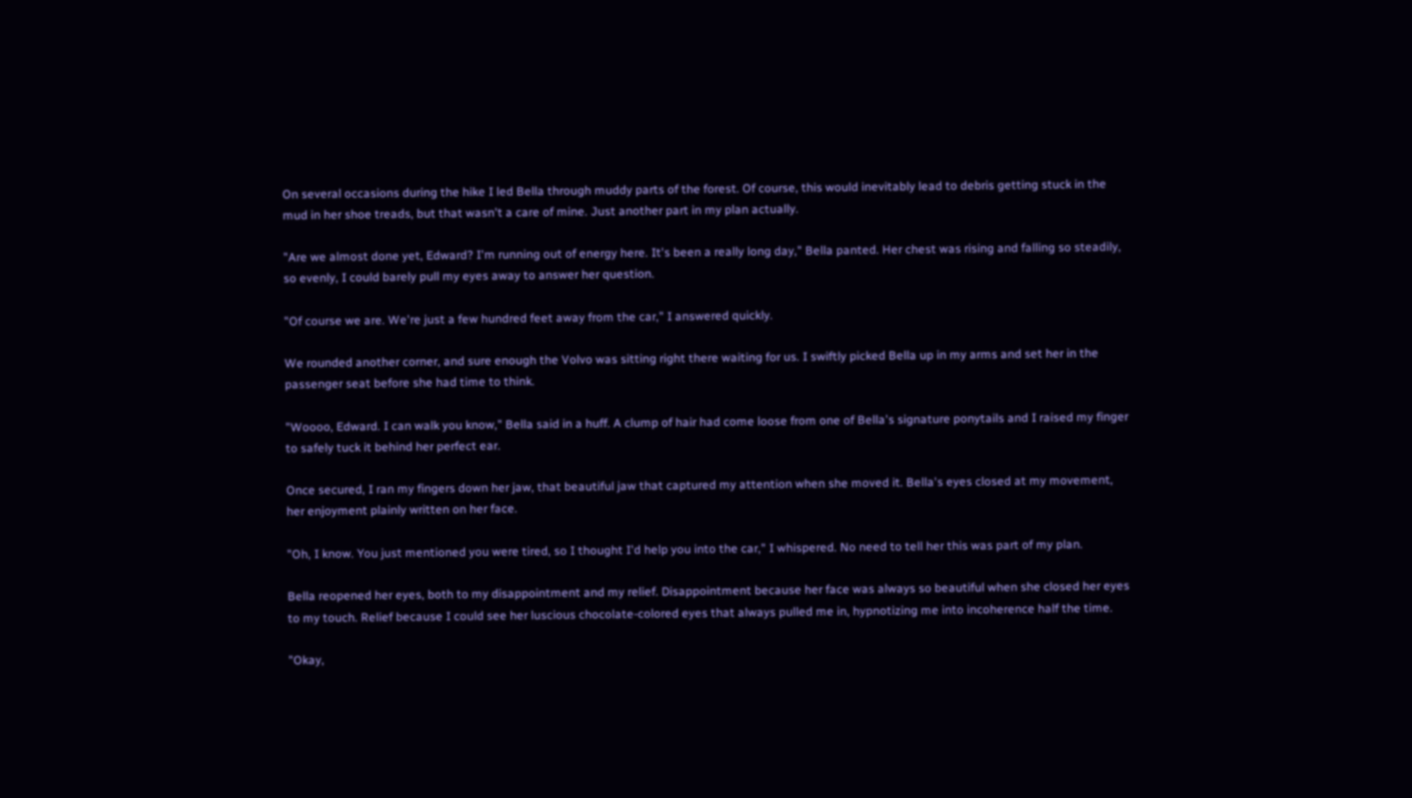On several occasions during the hike I led Bella through muddy parts of the forest. Of course, this would inevitably lead to debris getting stuck in the mud in her shoe treads, but that wasn't a care of mine. Just another part in my plan actually.

"Are we almost done yet, Edward? I'm running out of energy here. It's been a really long day," Bella panted. Her chest was rising and falling so steadily, so evenly, I could barely pull my eyes away to answer her question.

"Of course we are. We're just a few hundred feet away from the car," I answered quickly.

We rounded another corner, and sure enough the Volvo was sitting right there waiting for us. I swiftly picked Bella up in my arms and set her in the passenger seat before she had time to think.

"Woooo, Edward. I can walk you know," Bella said in a huff. A clump of hair had come loose from one of Bella's signature ponytails and I raised my finger to safely tuck it behind her perfect ear.

Once secured, I ran my fingers down her jaw, that beautiful jaw that captured my attention when she moved it. Bella's eyes closed at my movement, her enjoyment plainly written on her face.

"Oh, I know. You just mentioned you were tired, so I thought I'd help you into the car," I whispered. No need to tell her this was part of my plan.

Bella reopened her eyes, both to my disappointment and my relief. Disappointment because her face was always so beautiful when she closed her eyes to my touch. Relief because I could see her luscious chocolate-colored eyes that always pulled me in, hypnotizing me into incoherence half the time.

"Okay,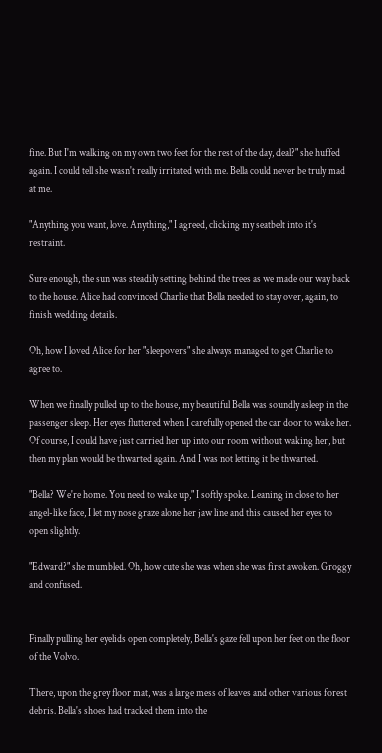fine. But I'm walking on my own two feet for the rest of the day, deal?" she huffed again. I could tell she wasn't really irritated with me. Bella could never be truly mad at me.

"Anything you want, love. Anything," I agreed, clicking my seatbelt into it's restraint.

Sure enough, the sun was steadily setting behind the trees as we made our way back to the house. Alice had convinced Charlie that Bella needed to stay over, again, to finish wedding details.

Oh, how I loved Alice for her "sleepovers" she always managed to get Charlie to agree to.

When we finally pulled up to the house, my beautiful Bella was soundly asleep in the passenger sleep. Her eyes fluttered when I carefully opened the car door to wake her. Of course, I could have just carried her up into our room without waking her, but then my plan would be thwarted again. And I was not letting it be thwarted.

"Bella? We're home. You need to wake up," I softly spoke. Leaning in close to her angel-like face, I let my nose graze alone her jaw line and this caused her eyes to open slightly.

"Edward?" she mumbled. Oh, how cute she was when she was first awoken. Groggy and confused.


Finally pulling her eyelids open completely, Bella's gaze fell upon her feet on the floor of the Volvo.

There, upon the grey floor mat, was a large mess of leaves and other various forest debris. Bella's shoes had tracked them into the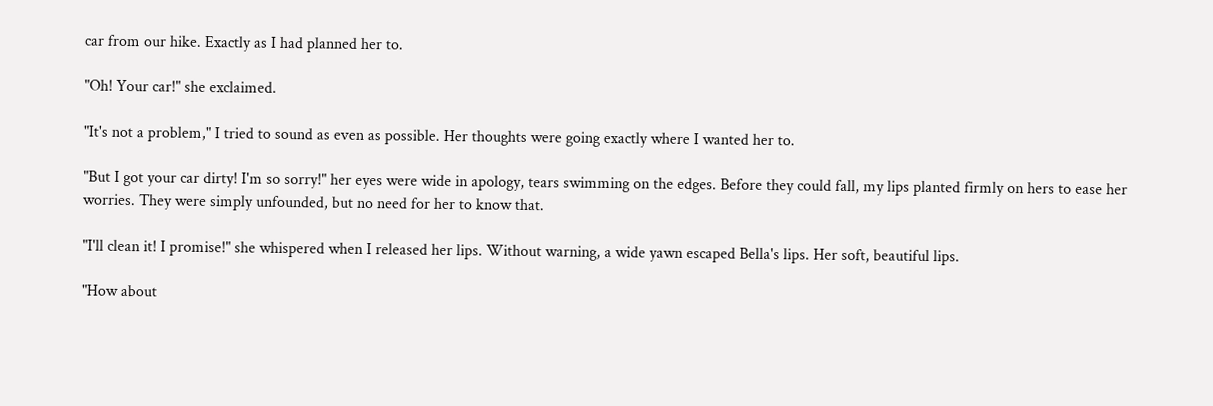car from our hike. Exactly as I had planned her to.

"Oh! Your car!" she exclaimed.

"It's not a problem," I tried to sound as even as possible. Her thoughts were going exactly where I wanted her to.

"But I got your car dirty! I'm so sorry!" her eyes were wide in apology, tears swimming on the edges. Before they could fall, my lips planted firmly on hers to ease her worries. They were simply unfounded, but no need for her to know that.

"I'll clean it! I promise!" she whispered when I released her lips. Without warning, a wide yawn escaped Bella's lips. Her soft, beautiful lips.

"How about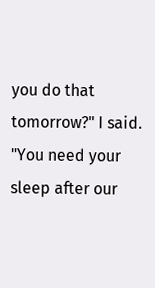you do that tomorrow?" I said. "You need your sleep after our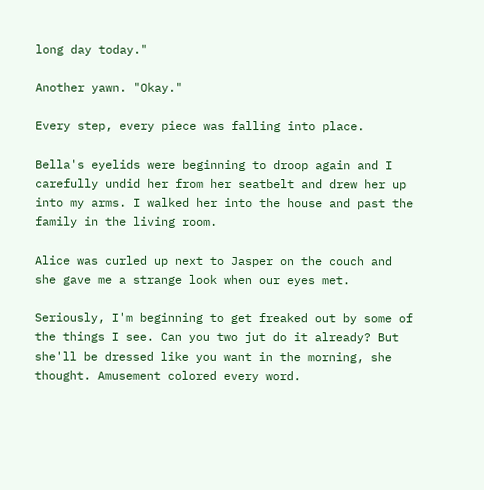long day today."

Another yawn. "Okay."

Every step, every piece was falling into place.

Bella's eyelids were beginning to droop again and I carefully undid her from her seatbelt and drew her up into my arms. I walked her into the house and past the family in the living room.

Alice was curled up next to Jasper on the couch and she gave me a strange look when our eyes met.

Seriously, I'm beginning to get freaked out by some of the things I see. Can you two jut do it already? But she'll be dressed like you want in the morning, she thought. Amusement colored every word.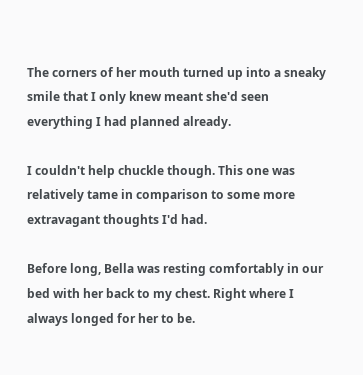The corners of her mouth turned up into a sneaky smile that I only knew meant she'd seen everything I had planned already.

I couldn't help chuckle though. This one was relatively tame in comparison to some more extravagant thoughts I'd had.

Before long, Bella was resting comfortably in our bed with her back to my chest. Right where I always longed for her to be.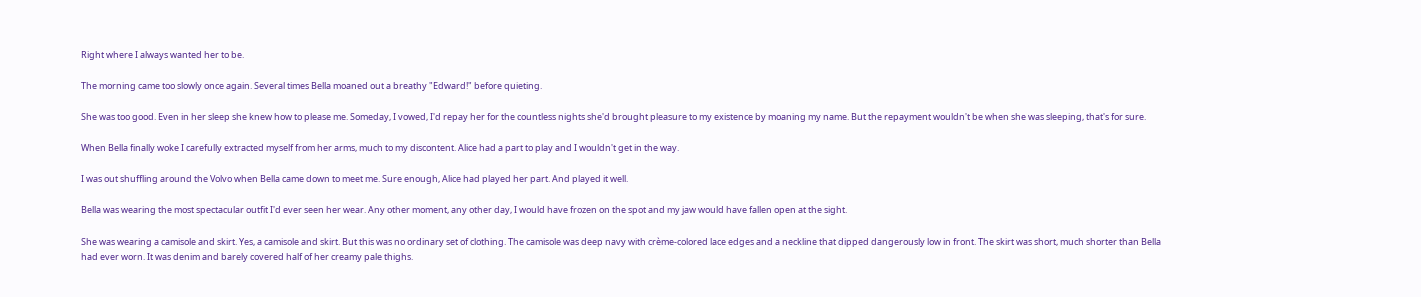Right where I always wanted her to be.

The morning came too slowly once again. Several times Bella moaned out a breathy "Edward!" before quieting.

She was too good. Even in her sleep she knew how to please me. Someday, I vowed, I'd repay her for the countless nights she'd brought pleasure to my existence by moaning my name. But the repayment wouldn't be when she was sleeping, that's for sure.

When Bella finally woke I carefully extracted myself from her arms, much to my discontent. Alice had a part to play and I wouldn't get in the way.

I was out shuffling around the Volvo when Bella came down to meet me. Sure enough, Alice had played her part. And played it well.

Bella was wearing the most spectacular outfit I'd ever seen her wear. Any other moment, any other day, I would have frozen on the spot and my jaw would have fallen open at the sight.

She was wearing a camisole and skirt. Yes, a camisole and skirt. But this was no ordinary set of clothing. The camisole was deep navy with crème-colored lace edges and a neckline that dipped dangerously low in front. The skirt was short, much shorter than Bella had ever worn. It was denim and barely covered half of her creamy pale thighs.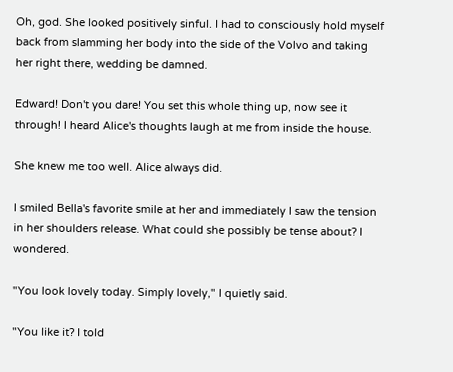Oh, god. She looked positively sinful. I had to consciously hold myself back from slamming her body into the side of the Volvo and taking her right there, wedding be damned.

Edward! Don't you dare! You set this whole thing up, now see it through! I heard Alice's thoughts laugh at me from inside the house.

She knew me too well. Alice always did.

I smiled Bella's favorite smile at her and immediately I saw the tension in her shoulders release. What could she possibly be tense about? I wondered.

"You look lovely today. Simply lovely," I quietly said.

"You like it? I told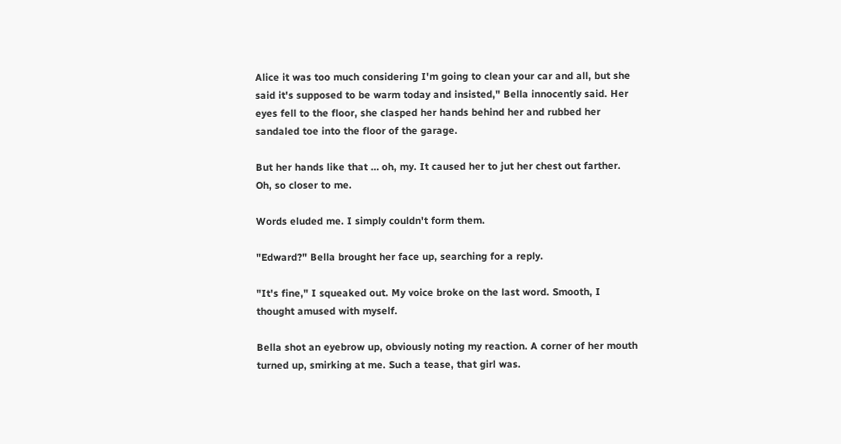Alice it was too much considering I'm going to clean your car and all, but she said it's supposed to be warm today and insisted," Bella innocently said. Her eyes fell to the floor, she clasped her hands behind her and rubbed her sandaled toe into the floor of the garage.

But her hands like that … oh, my. It caused her to jut her chest out farther. Oh, so closer to me.

Words eluded me. I simply couldn't form them.

"Edward?" Bella brought her face up, searching for a reply.

"It's fine," I squeaked out. My voice broke on the last word. Smooth, I thought amused with myself.

Bella shot an eyebrow up, obviously noting my reaction. A corner of her mouth turned up, smirking at me. Such a tease, that girl was.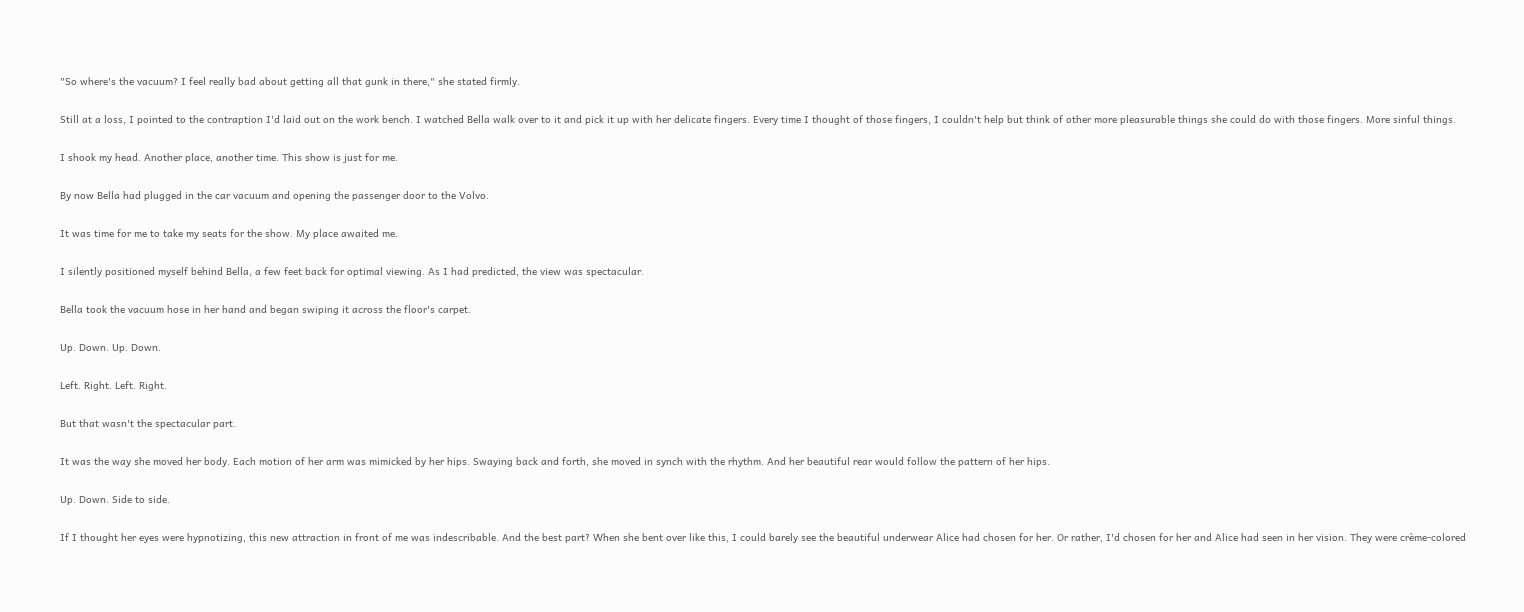"So where's the vacuum? I feel really bad about getting all that gunk in there," she stated firmly.

Still at a loss, I pointed to the contraption I'd laid out on the work bench. I watched Bella walk over to it and pick it up with her delicate fingers. Every time I thought of those fingers, I couldn't help but think of other more pleasurable things she could do with those fingers. More sinful things.

I shook my head. Another place, another time. This show is just for me.

By now Bella had plugged in the car vacuum and opening the passenger door to the Volvo.

It was time for me to take my seats for the show. My place awaited me.

I silently positioned myself behind Bella, a few feet back for optimal viewing. As I had predicted, the view was spectacular.

Bella took the vacuum hose in her hand and began swiping it across the floor's carpet.

Up. Down. Up. Down.

Left. Right. Left. Right.

But that wasn't the spectacular part.

It was the way she moved her body. Each motion of her arm was mimicked by her hips. Swaying back and forth, she moved in synch with the rhythm. And her beautiful rear would follow the pattern of her hips.

Up. Down. Side to side.

If I thought her eyes were hypnotizing, this new attraction in front of me was indescribable. And the best part? When she bent over like this, I could barely see the beautiful underwear Alice had chosen for her. Or rather, I'd chosen for her and Alice had seen in her vision. They were crème-colored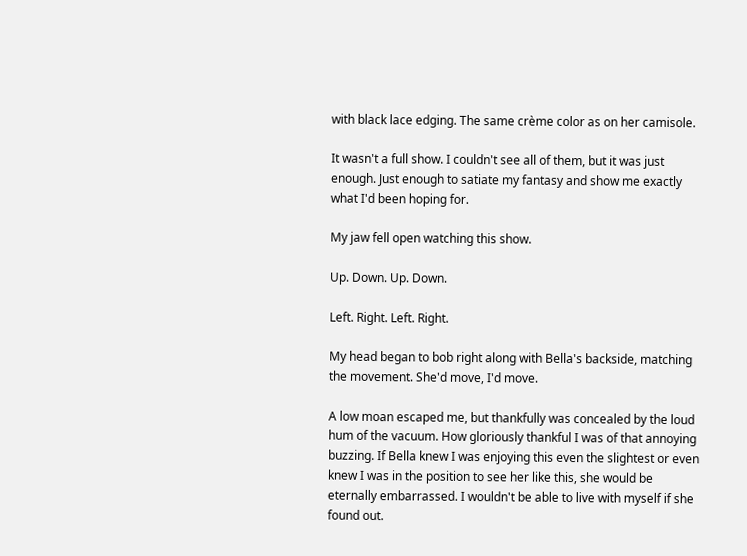with black lace edging. The same crème color as on her camisole.

It wasn't a full show. I couldn't see all of them, but it was just enough. Just enough to satiate my fantasy and show me exactly what I'd been hoping for.

My jaw fell open watching this show.

Up. Down. Up. Down.

Left. Right. Left. Right.

My head began to bob right along with Bella's backside, matching the movement. She'd move, I'd move.

A low moan escaped me, but thankfully was concealed by the loud hum of the vacuum. How gloriously thankful I was of that annoying buzzing. If Bella knew I was enjoying this even the slightest or even knew I was in the position to see her like this, she would be eternally embarrassed. I wouldn't be able to live with myself if she found out.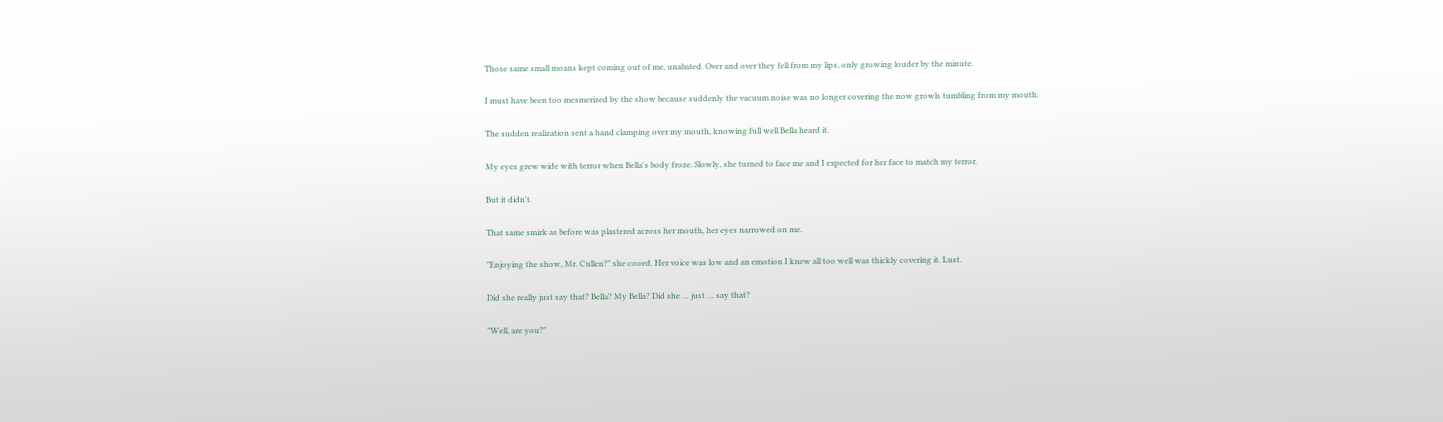Those same small moans kept coming out of me, unabated. Over and over they fell from my lips, only growing louder by the minute.

I must have been too mesmerized by the show because suddenly the vacuum noise was no longer covering the now growls tumbling from my mouth.

The sudden realization sent a hand clamping over my mouth, knowing full well Bella heard it.

My eyes grew wide with terror when Bella's body froze. Slowly, she turned to face me and I expected for her face to match my terror.

But it didn't.

That same smirk as before was plastered across her mouth, her eyes narrowed on me.

"Enjoying the show, Mr. Cullen?" she cooed. Her voice was low and an emotion I knew all too well was thickly covering it. Lust.

Did she really just say that? Bella? My Bella? Did she … just … say that?

"Well, are you?"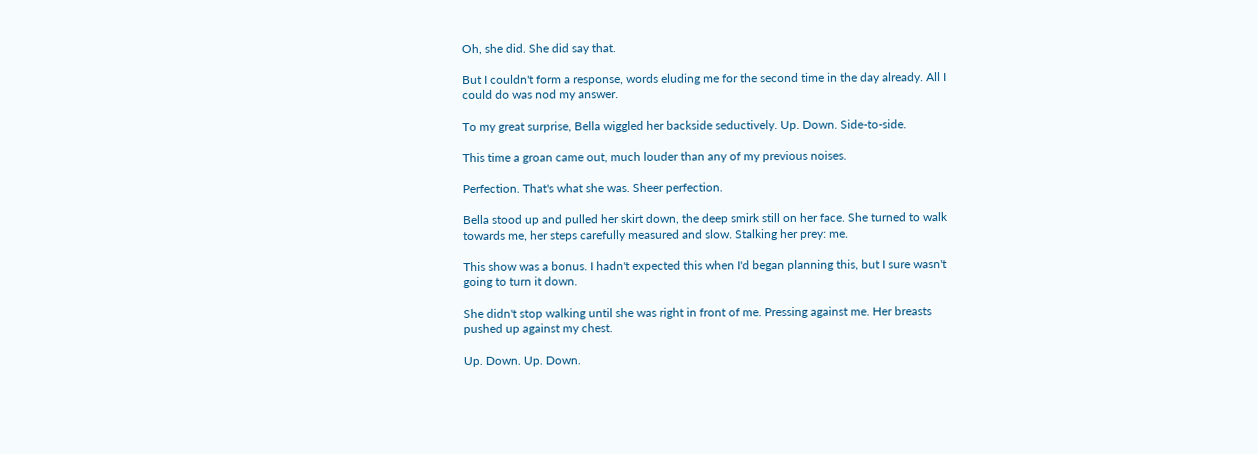Oh, she did. She did say that.

But I couldn't form a response, words eluding me for the second time in the day already. All I could do was nod my answer.

To my great surprise, Bella wiggled her backside seductively. Up. Down. Side-to-side.

This time a groan came out, much louder than any of my previous noises.

Perfection. That's what she was. Sheer perfection.

Bella stood up and pulled her skirt down, the deep smirk still on her face. She turned to walk towards me, her steps carefully measured and slow. Stalking her prey: me.

This show was a bonus. I hadn't expected this when I'd began planning this, but I sure wasn't going to turn it down.

She didn't stop walking until she was right in front of me. Pressing against me. Her breasts pushed up against my chest.

Up. Down. Up. Down.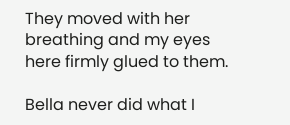They moved with her breathing and my eyes here firmly glued to them.

Bella never did what I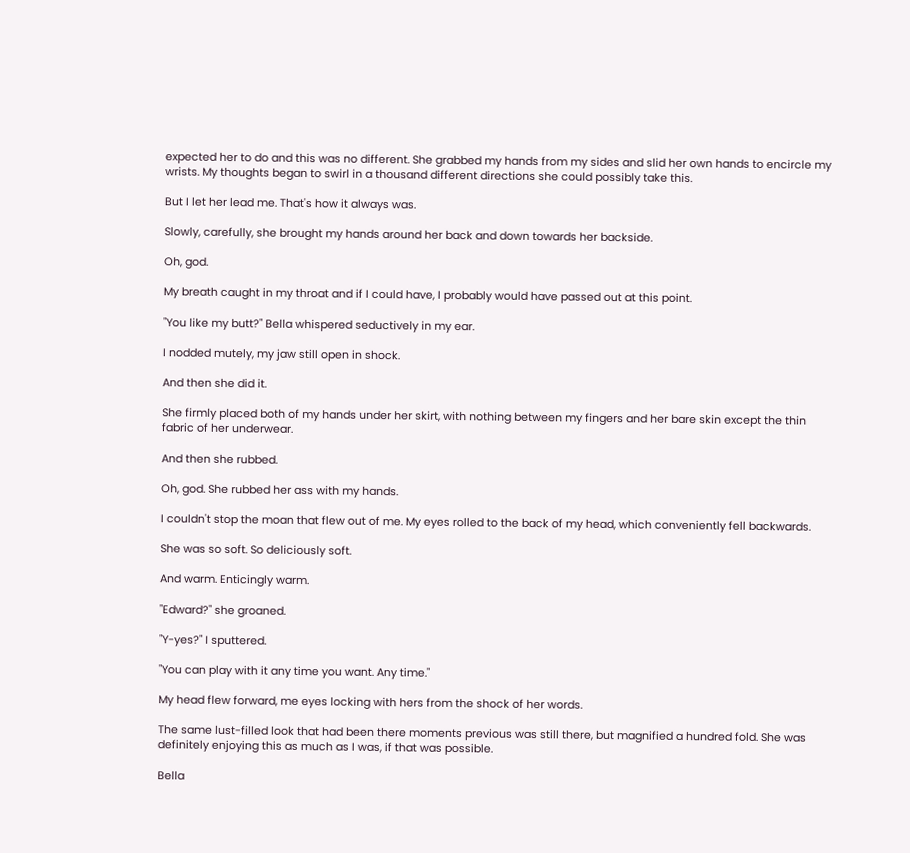expected her to do and this was no different. She grabbed my hands from my sides and slid her own hands to encircle my wrists. My thoughts began to swirl in a thousand different directions she could possibly take this.

But I let her lead me. That's how it always was.

Slowly, carefully, she brought my hands around her back and down towards her backside.

Oh, god.

My breath caught in my throat and if I could have, I probably would have passed out at this point.

"You like my butt?" Bella whispered seductively in my ear.

I nodded mutely, my jaw still open in shock.

And then she did it.

She firmly placed both of my hands under her skirt, with nothing between my fingers and her bare skin except the thin fabric of her underwear.

And then she rubbed.

Oh, god. She rubbed her ass with my hands.

I couldn't stop the moan that flew out of me. My eyes rolled to the back of my head, which conveniently fell backwards.

She was so soft. So deliciously soft.

And warm. Enticingly warm.

"Edward?" she groaned.

"Y-yes?" I sputtered.

"You can play with it any time you want. Any time."

My head flew forward, me eyes locking with hers from the shock of her words.

The same lust-filled look that had been there moments previous was still there, but magnified a hundred fold. She was definitely enjoying this as much as I was, if that was possible.

Bella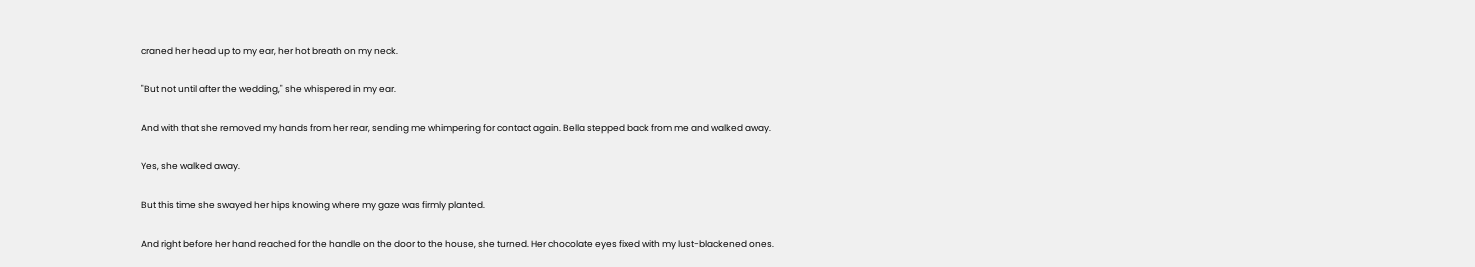craned her head up to my ear, her hot breath on my neck.

"But not until after the wedding," she whispered in my ear.

And with that she removed my hands from her rear, sending me whimpering for contact again. Bella stepped back from me and walked away.

Yes, she walked away.

But this time she swayed her hips knowing where my gaze was firmly planted.

And right before her hand reached for the handle on the door to the house, she turned. Her chocolate eyes fixed with my lust-blackened ones.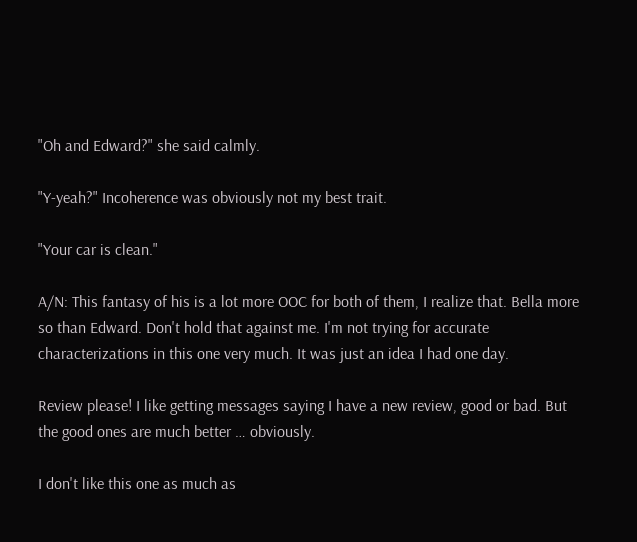"Oh and Edward?" she said calmly.

"Y-yeah?" Incoherence was obviously not my best trait.

"Your car is clean."

A/N: This fantasy of his is a lot more OOC for both of them, I realize that. Bella more so than Edward. Don't hold that against me. I'm not trying for accurate characterizations in this one very much. It was just an idea I had one day.

Review please! I like getting messages saying I have a new review, good or bad. But the good ones are much better … obviously.

I don't like this one as much as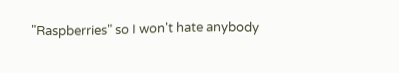"Raspberries" so I won't hate anybody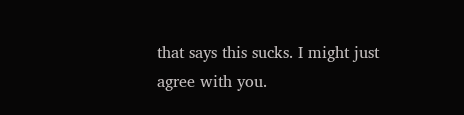that says this sucks. I might just agree with you.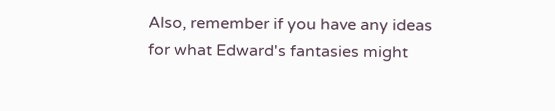Also, remember if you have any ideas for what Edward's fantasies might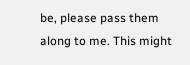be, please pass them along to me. This might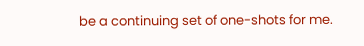be a continuing set of one-shots for me.